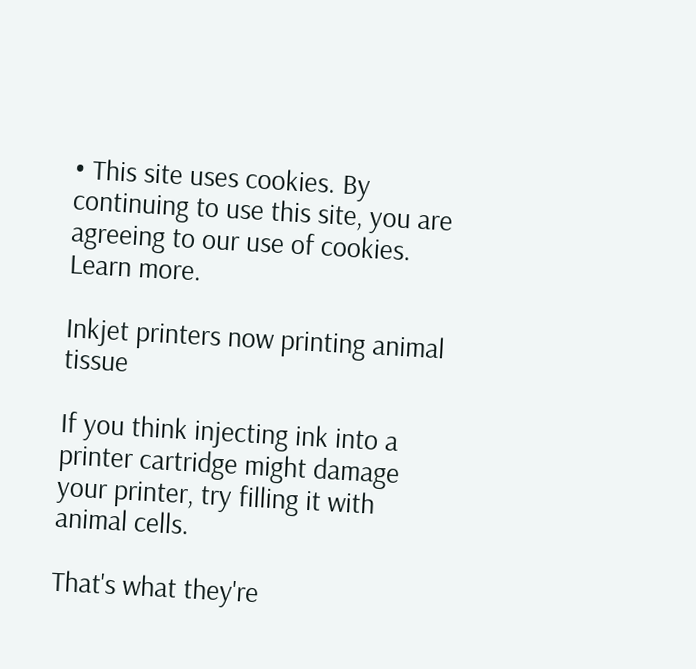• This site uses cookies. By continuing to use this site, you are agreeing to our use of cookies. Learn more.

Inkjet printers now printing animal tissue

If you think injecting ink into a printer cartridge might damage your printer, try filling it with animal cells.

That's what they're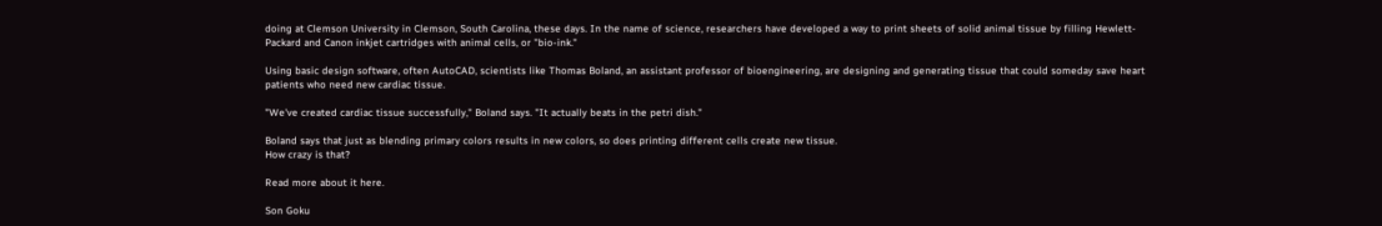doing at Clemson University in Clemson, South Carolina, these days. In the name of science, researchers have developed a way to print sheets of solid animal tissue by filling Hewlett-Packard and Canon inkjet cartridges with animal cells, or "bio-ink."

Using basic design software, often AutoCAD, scientists like Thomas Boland, an assistant professor of bioengineering, are designing and generating tissue that could someday save heart patients who need new cardiac tissue.

"We've created cardiac tissue successfully," Boland says. "It actually beats in the petri dish."

Boland says that just as blending primary colors results in new colors, so does printing different cells create new tissue.
How crazy is that?

Read more about it here.

Son Goku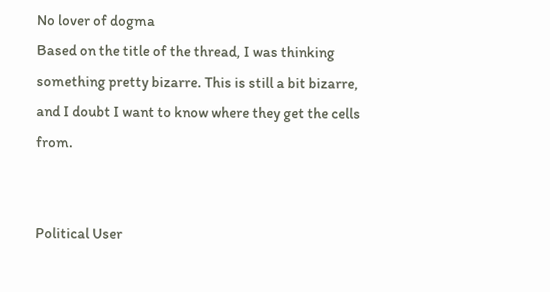No lover of dogma
Based on the title of the thread, I was thinking something pretty bizarre. This is still a bit bizarre, and I doubt I want to know where they get the cells from.


Political User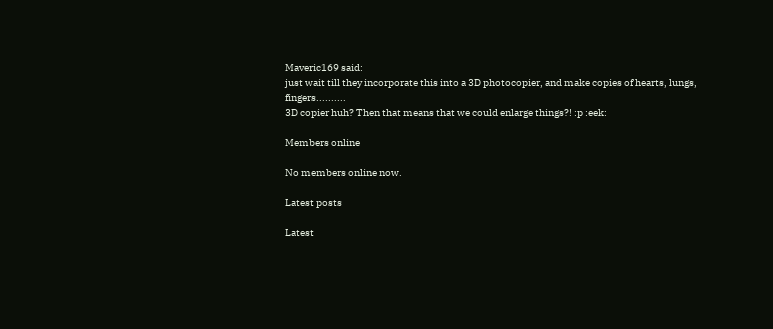Maveric169 said:
just wait till they incorporate this into a 3D photocopier, and make copies of hearts, lungs, fingers..........
3D copier huh? Then that means that we could enlarge things?! :p :eek:

Members online

No members online now.

Latest posts

Latest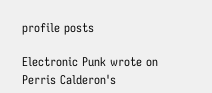profile posts

Electronic Punk wrote on Perris Calderon's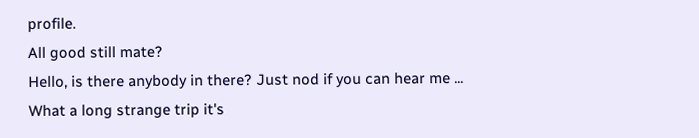profile.
All good still mate?
Hello, is there anybody in there? Just nod if you can hear me ...
What a long strange trip it's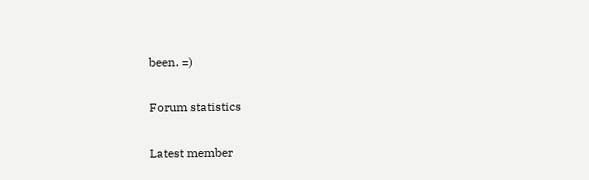been. =)

Forum statistics

Latest member